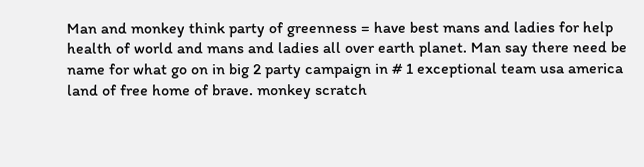Man and monkey think party of greenness = have best mans and ladies for help health of world and mans and ladies all over earth planet. Man say there need be name for what go on in big 2 party campaign in # 1 exceptional team usa america land of free home of brave. monkey scratch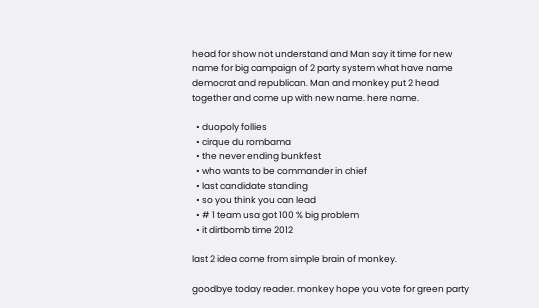head for show not understand and Man say it time for new name for big campaign of 2 party system what have name democrat and republican. Man and monkey put 2 head together and come up with new name. here name.

  • duopoly follies
  • cirque du rombama
  • the never ending bunkfest
  • who wants to be commander in chief
  • last candidate standing
  • so you think you can lead
  • # 1 team usa got 100 % big problem
  • it dirtbomb time 2012

last 2 idea come from simple brain of monkey.

goodbye today reader. monkey hope you vote for green party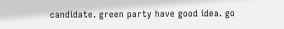candidate. green party have good idea. go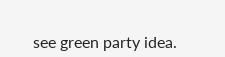see green party idea.